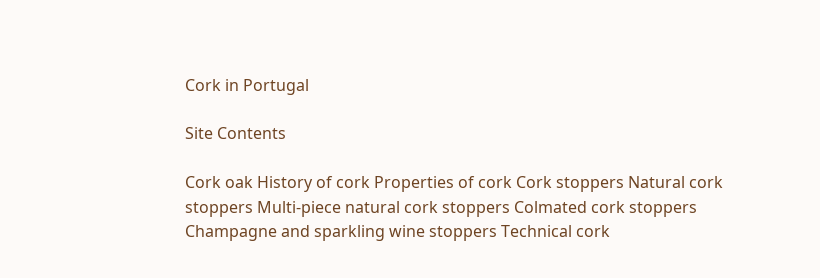Cork in Portugal

Site Contents

Cork oak History of cork Properties of cork Cork stoppers Natural cork stoppers Multi-piece natural cork stoppers Colmated cork stoppers Champagne and sparkling wine stoppers Technical cork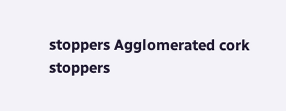stoppers Agglomerated cork stoppers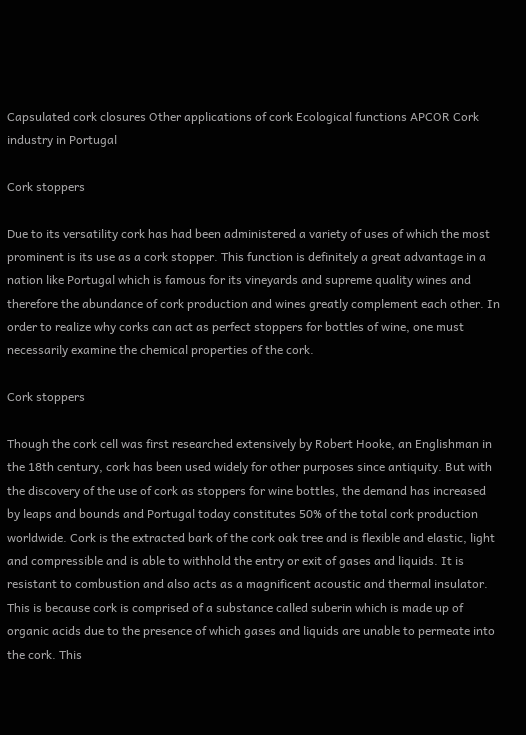Capsulated cork closures Other applications of cork Ecological functions APCOR Cork industry in Portugal

Cork stoppers

Due to its versatility cork has had been administered a variety of uses of which the most prominent is its use as a cork stopper. This function is definitely a great advantage in a nation like Portugal which is famous for its vineyards and supreme quality wines and therefore the abundance of cork production and wines greatly complement each other. In order to realize why corks can act as perfect stoppers for bottles of wine, one must necessarily examine the chemical properties of the cork.

Cork stoppers

Though the cork cell was first researched extensively by Robert Hooke, an Englishman in the 18th century, cork has been used widely for other purposes since antiquity. But with the discovery of the use of cork as stoppers for wine bottles, the demand has increased by leaps and bounds and Portugal today constitutes 50% of the total cork production worldwide. Cork is the extracted bark of the cork oak tree and is flexible and elastic, light and compressible and is able to withhold the entry or exit of gases and liquids. It is resistant to combustion and also acts as a magnificent acoustic and thermal insulator. This is because cork is comprised of a substance called suberin which is made up of organic acids due to the presence of which gases and liquids are unable to permeate into the cork. This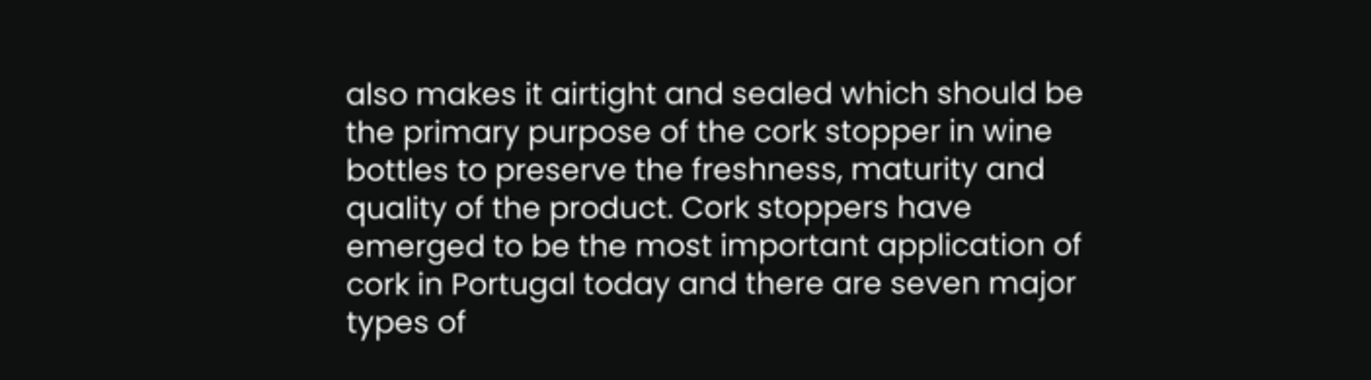also makes it airtight and sealed which should be the primary purpose of the cork stopper in wine bottles to preserve the freshness, maturity and quality of the product. Cork stoppers have emerged to be the most important application of cork in Portugal today and there are seven major types of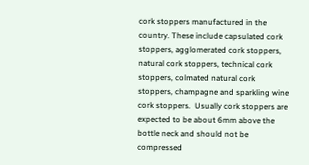cork stoppers manufactured in the country. These include capsulated cork stoppers, agglomerated cork stoppers, natural cork stoppers, technical cork stoppers, colmated natural cork stoppers, champagne and sparkling wine cork stoppers.  Usually cork stoppers are expected to be about 6mm above the bottle neck and should not be compressed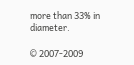more than 33% in diameter.

© 2007-2009